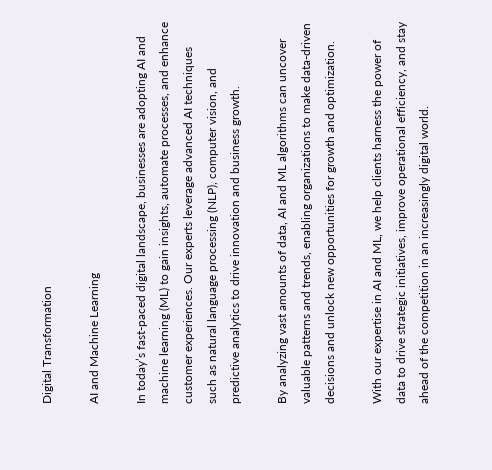Digital Transformation

AI and Machine Learning

In today’s fast-paced digital landscape, businesses are adopting AI and machine learning (ML) to gain insights, automate processes, and enhance customer experiences. Our experts leverage advanced AI techniques such as natural language processing (NLP), computer vision, and predictive analytics to drive innovation and business growth.

By analyzing vast amounts of data, AI and ML algorithms can uncover valuable patterns and trends, enabling organizations to make data-driven decisions and unlock new opportunities for growth and optimization.

With our expertise in AI and ML, we help clients harness the power of data to drive strategic initiatives, improve operational efficiency, and stay ahead of the competition in an increasingly digital world.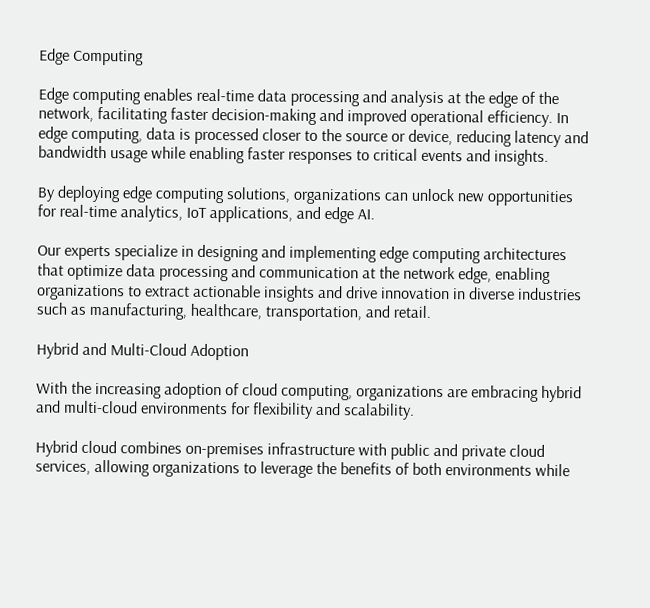Edge Computing

Edge computing enables real-time data processing and analysis at the edge of the network, facilitating faster decision-making and improved operational efficiency. In edge computing, data is processed closer to the source or device, reducing latency and bandwidth usage while enabling faster responses to critical events and insights.

By deploying edge computing solutions, organizations can unlock new opportunities for real-time analytics, IoT applications, and edge AI.

Our experts specialize in designing and implementing edge computing architectures that optimize data processing and communication at the network edge, enabling organizations to extract actionable insights and drive innovation in diverse industries such as manufacturing, healthcare, transportation, and retail.

Hybrid and Multi-Cloud Adoption

With the increasing adoption of cloud computing, organizations are embracing hybrid and multi-cloud environments for flexibility and scalability.

Hybrid cloud combines on-premises infrastructure with public and private cloud services, allowing organizations to leverage the benefits of both environments while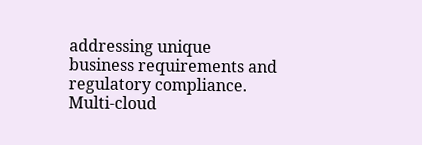addressing unique business requirements and regulatory compliance. Multi-cloud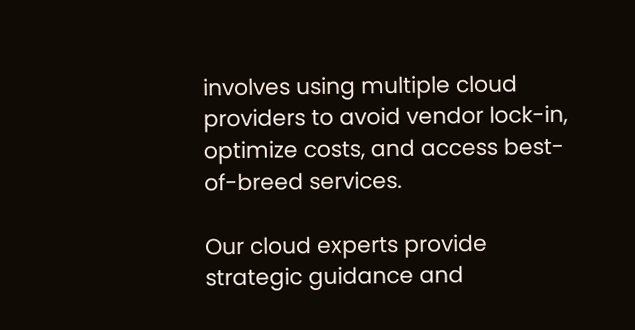involves using multiple cloud providers to avoid vendor lock-in, optimize costs, and access best-of-breed services.

Our cloud experts provide strategic guidance and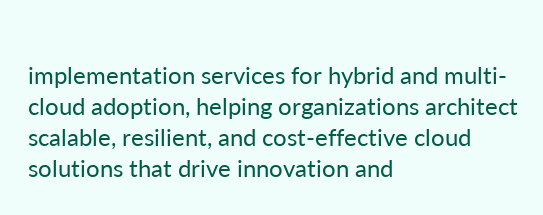implementation services for hybrid and multi-cloud adoption, helping organizations architect scalable, resilient, and cost-effective cloud solutions that drive innovation and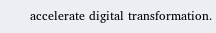accelerate digital transformation.